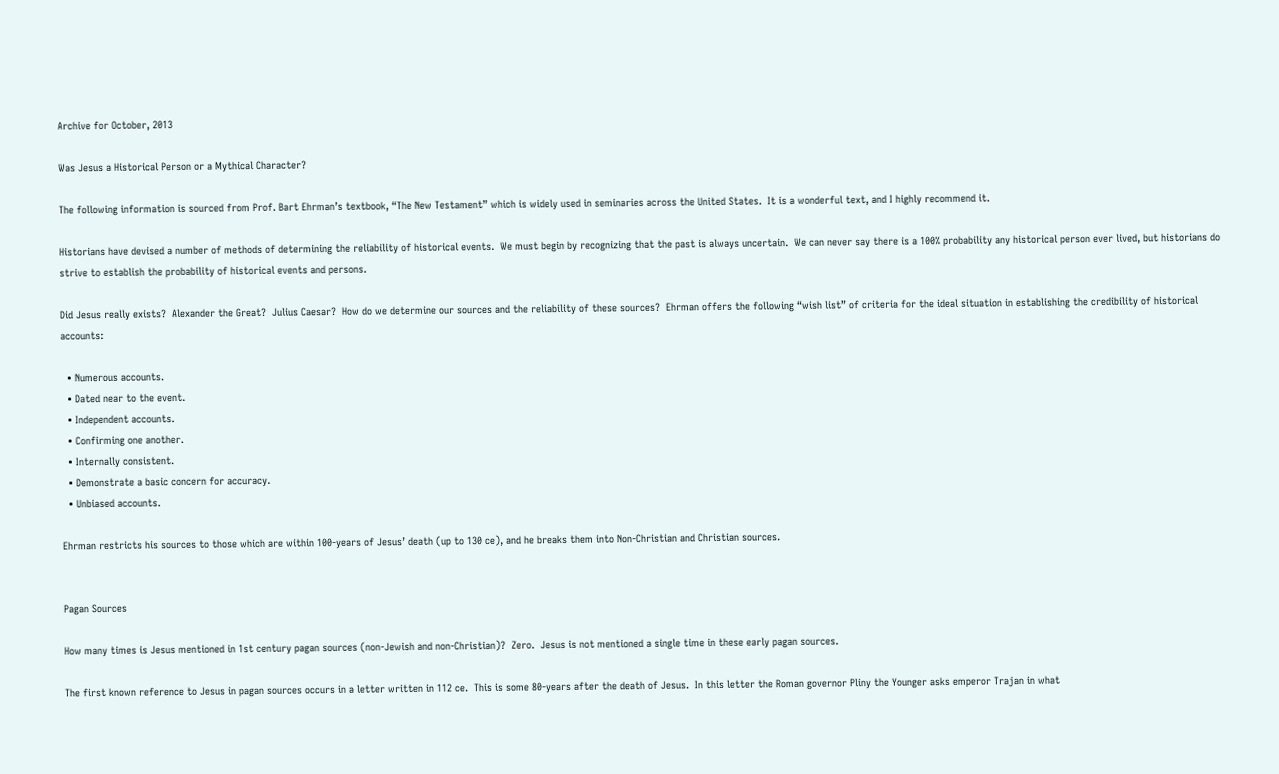Archive for October, 2013

Was Jesus a Historical Person or a Mythical Character?

The following information is sourced from Prof. Bart Ehrman’s textbook, “The New Testament” which is widely used in seminaries across the United States.  It is a wonderful text, and I highly recommend it.

Historians have devised a number of methods of determining the reliability of historical events.  We must begin by recognizing that the past is always uncertain.  We can never say there is a 100% probability any historical person ever lived, but historians do strive to establish the probability of historical events and persons.

Did Jesus really exists?  Alexander the Great?  Julius Caesar?  How do we determine our sources and the reliability of these sources?  Ehrman offers the following “wish list” of criteria for the ideal situation in establishing the credibility of historical accounts:

  • Numerous accounts.
  • Dated near to the event.
  • Independent accounts.
  • Confirming one another.
  • Internally consistent.
  • Demonstrate a basic concern for accuracy.
  • Unbiased accounts.

Ehrman restricts his sources to those which are within 100-years of Jesus’ death (up to 130 ce), and he breaks them into Non-Christian and Christian sources.


Pagan Sources

How many times is Jesus mentioned in 1st century pagan sources (non-Jewish and non-Christian)?  Zero.  Jesus is not mentioned a single time in these early pagan sources.

The first known reference to Jesus in pagan sources occurs in a letter written in 112 ce.  This is some 80-years after the death of Jesus.  In this letter the Roman governor Pliny the Younger asks emperor Trajan in what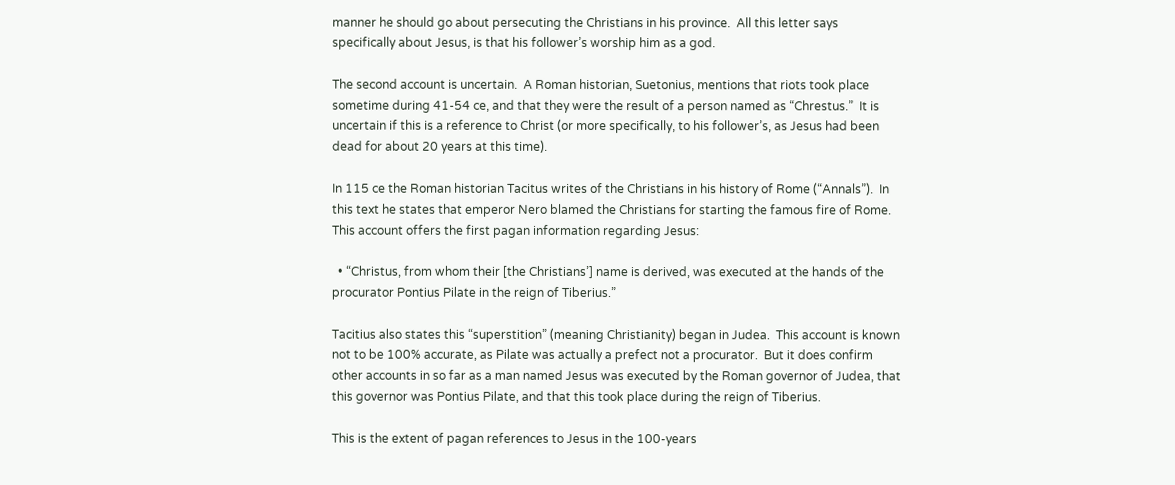manner he should go about persecuting the Christians in his province.  All this letter says specifically about Jesus, is that his follower’s worship him as a god.

The second account is uncertain.  A Roman historian, Suetonius, mentions that riots took place sometime during 41-54 ce, and that they were the result of a person named as “Chrestus.”  It is uncertain if this is a reference to Christ (or more specifically, to his follower’s, as Jesus had been dead for about 20 years at this time).

In 115 ce the Roman historian Tacitus writes of the Christians in his history of Rome (“Annals”).  In this text he states that emperor Nero blamed the Christians for starting the famous fire of Rome.  This account offers the first pagan information regarding Jesus:

  • “Christus, from whom their [the Christians’] name is derived, was executed at the hands of the procurator Pontius Pilate in the reign of Tiberius.”

Tacitius also states this “superstition” (meaning Christianity) began in Judea.  This account is known not to be 100% accurate, as Pilate was actually a prefect not a procurator.  But it does confirm other accounts in so far as a man named Jesus was executed by the Roman governor of Judea, that this governor was Pontius Pilate, and that this took place during the reign of Tiberius.

This is the extent of pagan references to Jesus in the 100-years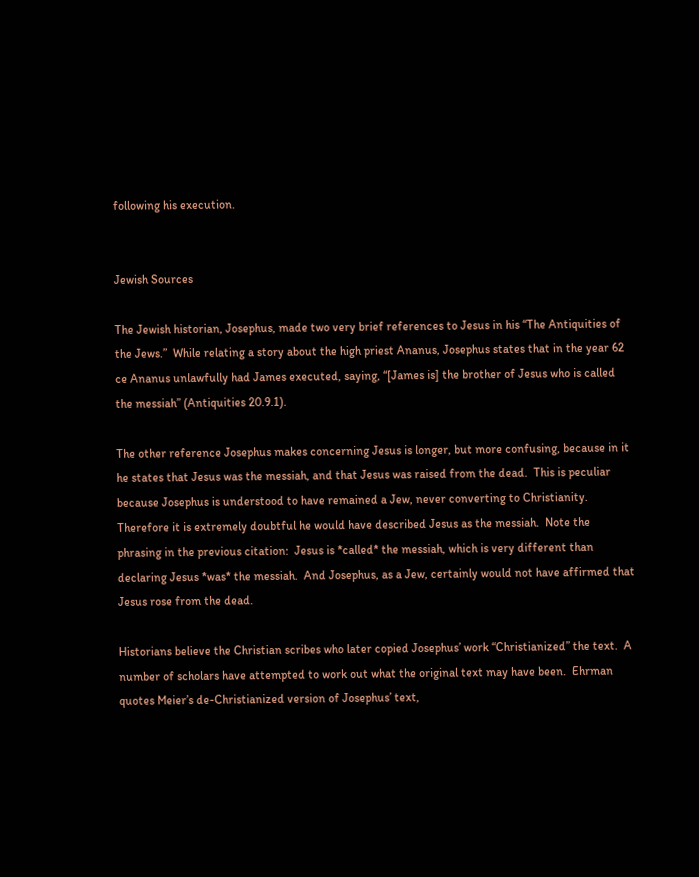following his execution.


Jewish Sources

The Jewish historian, Josephus, made two very brief references to Jesus in his “The Antiquities of the Jews.”  While relating a story about the high priest Ananus, Josephus states that in the year 62 ce Ananus unlawfully had James executed, saying, “[James is] the brother of Jesus who is called the messiah” (Antiquities 20.9.1).

The other reference Josephus makes concerning Jesus is longer, but more confusing, because in it he states that Jesus was the messiah, and that Jesus was raised from the dead.  This is peculiar because Josephus is understood to have remained a Jew, never converting to Christianity.  Therefore it is extremely doubtful he would have described Jesus as the messiah.  Note the phrasing in the previous citation:  Jesus is *called* the messiah, which is very different than declaring Jesus *was* the messiah.  And Josephus, as a Jew, certainly would not have affirmed that Jesus rose from the dead.

Historians believe the Christian scribes who later copied Josephus’ work “Christianized” the text.  A number of scholars have attempted to work out what the original text may have been.  Ehrman quotes Meier’s de-Christianized version of Josephus’ text,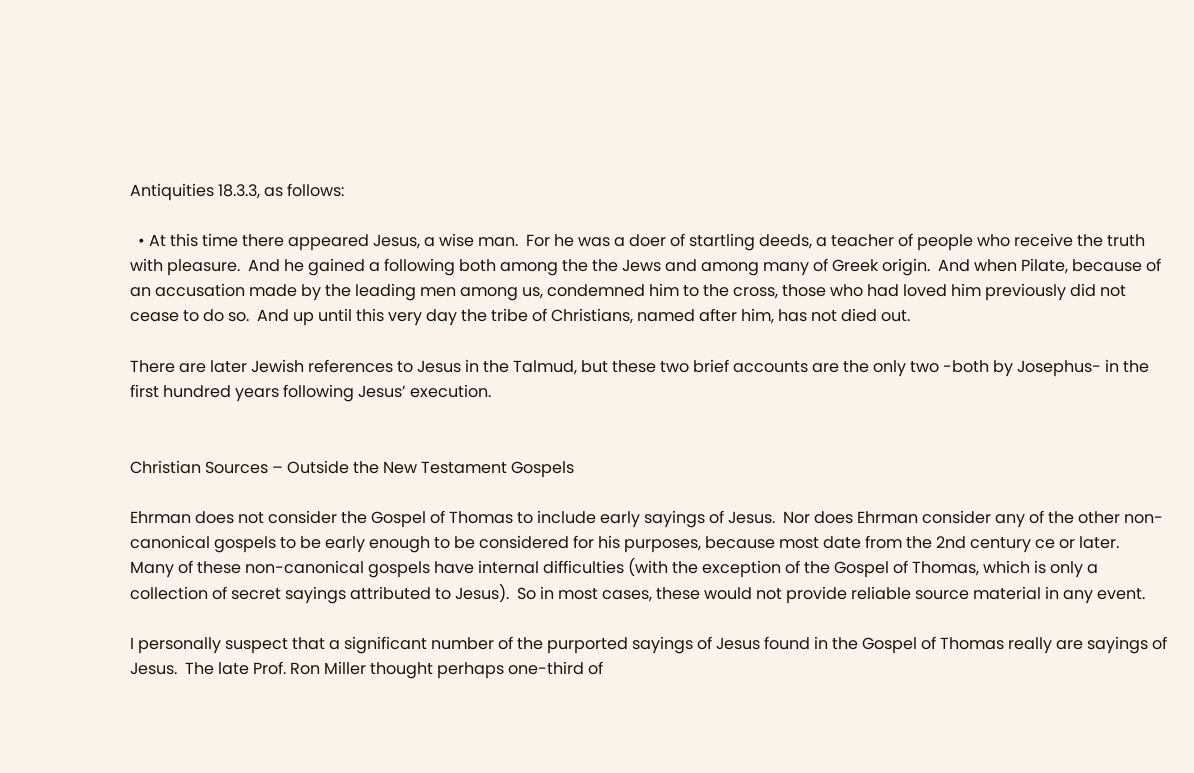Antiquities 18.3.3, as follows:

  • At this time there appeared Jesus, a wise man.  For he was a doer of startling deeds, a teacher of people who receive the truth with pleasure.  And he gained a following both among the the Jews and among many of Greek origin.  And when Pilate, because of an accusation made by the leading men among us, condemned him to the cross, those who had loved him previously did not cease to do so.  And up until this very day the tribe of Christians, named after him, has not died out.

There are later Jewish references to Jesus in the Talmud, but these two brief accounts are the only two -both by Josephus- in the first hundred years following Jesus’ execution.


Christian Sources – Outside the New Testament Gospels

Ehrman does not consider the Gospel of Thomas to include early sayings of Jesus.  Nor does Ehrman consider any of the other non-canonical gospels to be early enough to be considered for his purposes, because most date from the 2nd century ce or later.  Many of these non-canonical gospels have internal difficulties (with the exception of the Gospel of Thomas, which is only a collection of secret sayings attributed to Jesus).  So in most cases, these would not provide reliable source material in any event.

I personally suspect that a significant number of the purported sayings of Jesus found in the Gospel of Thomas really are sayings of Jesus.  The late Prof. Ron Miller thought perhaps one-third of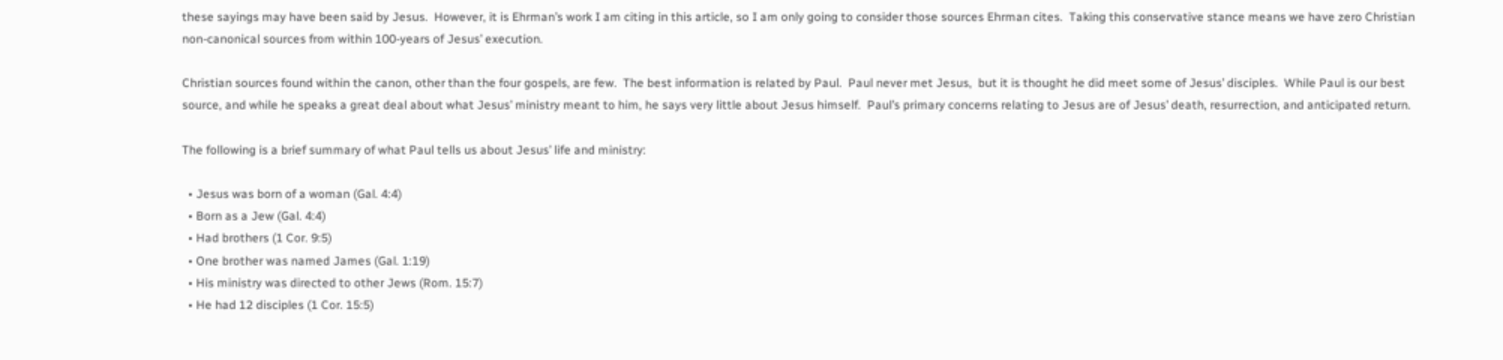these sayings may have been said by Jesus.  However, it is Ehrman’s work I am citing in this article, so I am only going to consider those sources Ehrman cites.  Taking this conservative stance means we have zero Christian non-canonical sources from within 100-years of Jesus’ execution.

Christian sources found within the canon, other than the four gospels, are few.  The best information is related by Paul.  Paul never met Jesus,  but it is thought he did meet some of Jesus’ disciples.  While Paul is our best source, and while he speaks a great deal about what Jesus’ ministry meant to him, he says very little about Jesus himself.  Paul’s primary concerns relating to Jesus are of Jesus’ death, resurrection, and anticipated return.

The following is a brief summary of what Paul tells us about Jesus’ life and ministry:

  • Jesus was born of a woman (Gal. 4:4)
  • Born as a Jew (Gal. 4:4)
  • Had brothers (1 Cor. 9:5)
  • One brother was named James (Gal. 1:19)
  • His ministry was directed to other Jews (Rom. 15:7)
  • He had 12 disciples (1 Cor. 15:5)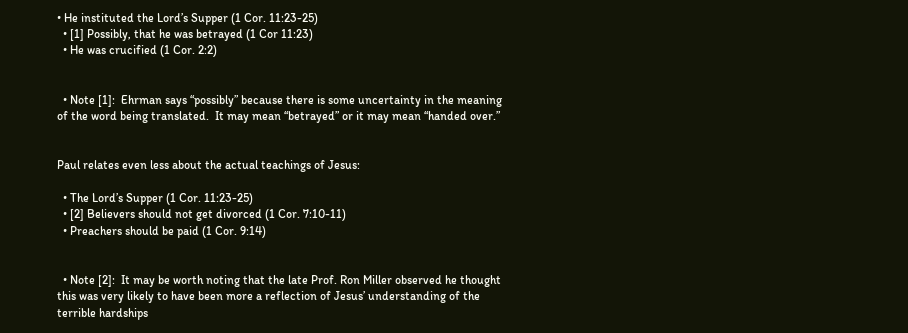• He instituted the Lord’s Supper (1 Cor. 11:23-25)
  • [1] Possibly, that he was betrayed (1 Cor 11:23)
  • He was crucified (1 Cor. 2:2)


  • Note [1]:  Ehrman says “possibly” because there is some uncertainty in the meaning of the word being translated.  It may mean “betrayed” or it may mean “handed over.”


Paul relates even less about the actual teachings of Jesus:

  • The Lord’s Supper (1 Cor. 11:23-25)
  • [2] Believers should not get divorced (1 Cor. 7:10-11)
  • Preachers should be paid (1 Cor. 9:14)


  • Note [2]:  It may be worth noting that the late Prof. Ron Miller observed he thought this was very likely to have been more a reflection of Jesus’ understanding of the terrible hardships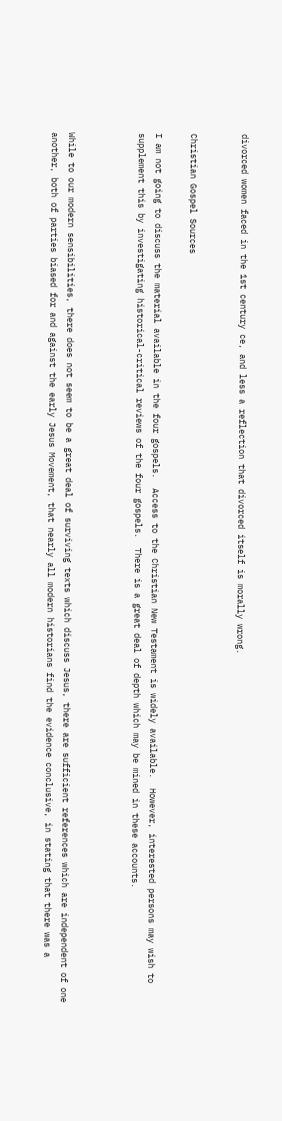divorced women faced in the 1st century ce, and less a reflection that divorced itself is morally wrong.


Christian Gospel Sources

I am not going to discuss the material available in the four gospels.  Access to the Christian New Testament is widely available.  However, interested persons may wish to supplement this by investigating historical-critical reviews of the four gospels.  There is a great deal of depth which may be mined in these accounts.



While to our modern sensibilities, there does not seem to be a great deal of surviving texts which discuss Jesus, there are sufficient references which are independent of one another, both of parties biased for and against the early Jesus Movement, that nearly all modern historians find the evidence conclusive, in stating that there was a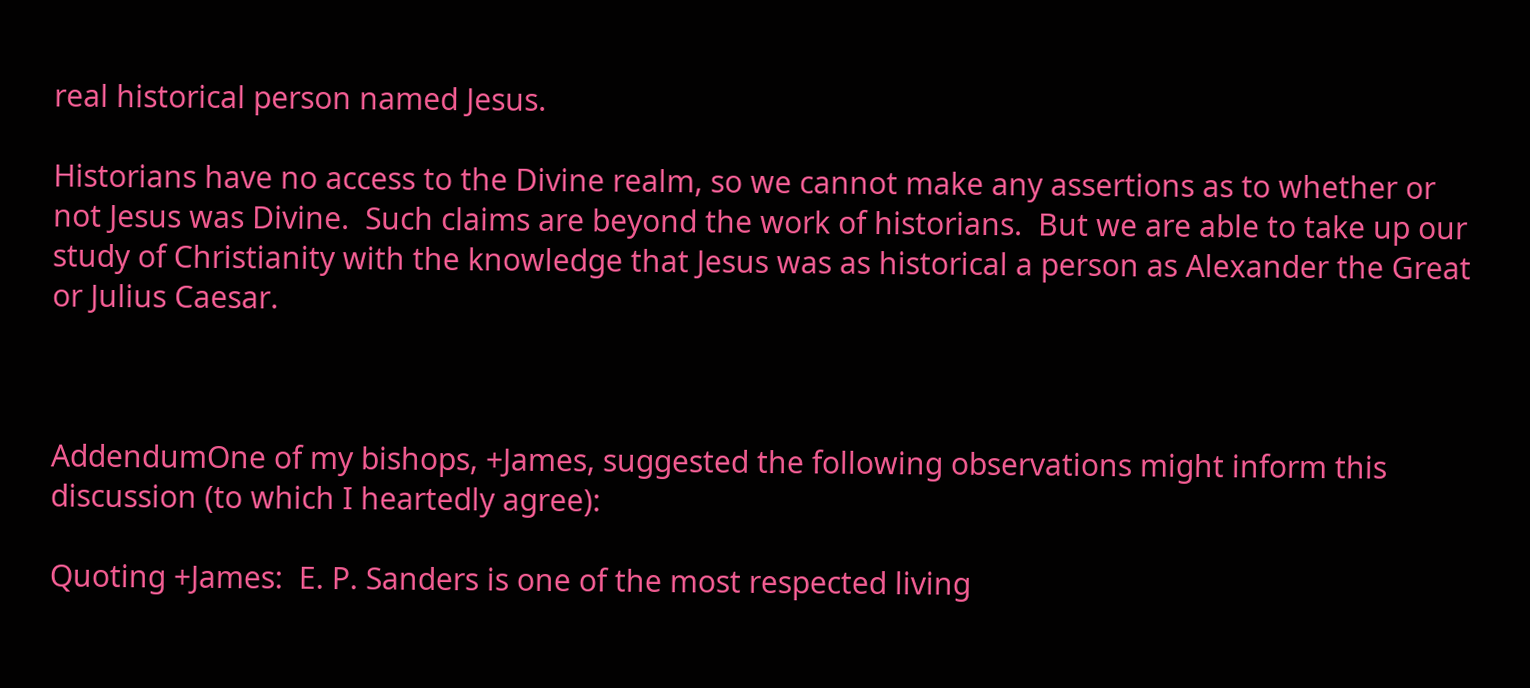real historical person named Jesus.

Historians have no access to the Divine realm, so we cannot make any assertions as to whether or not Jesus was Divine.  Such claims are beyond the work of historians.  But we are able to take up our study of Christianity with the knowledge that Jesus was as historical a person as Alexander the Great or Julius Caesar.



AddendumOne of my bishops, +James, suggested the following observations might inform this discussion (to which I heartedly agree):

Quoting +James:  E. P. Sanders is one of the most respected living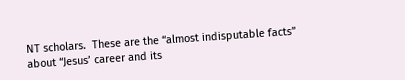NT scholars.  These are the “almost indisputable facts” about “Jesus’ career and its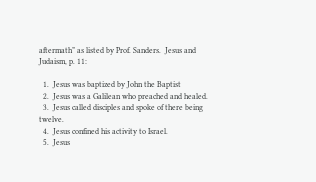aftermath” as listed by Prof. Sanders.  Jesus and Judaism, p. 11:

  1.  Jesus was baptized by John the Baptist
  2.  Jesus was a Galilean who preached and healed.
  3.  Jesus called disciples and spoke of there being twelve.
  4.  Jesus confined his activity to Israel.
  5.  Jesus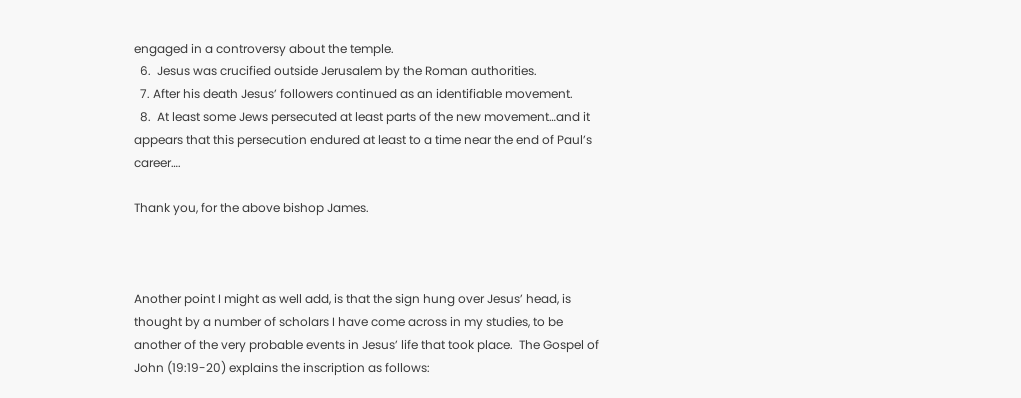engaged in a controversy about the temple.
  6.  Jesus was crucified outside Jerusalem by the Roman authorities.
  7. After his death Jesus’ followers continued as an identifiable movement.
  8.  At least some Jews persecuted at least parts of the new movement…and it appears that this persecution endured at least to a time near the end of Paul’s career….

Thank you, for the above bishop James.



Another point I might as well add, is that the sign hung over Jesus’ head, is thought by a number of scholars I have come across in my studies, to be another of the very probable events in Jesus’ life that took place.  The Gospel of John (19:19-20) explains the inscription as follows: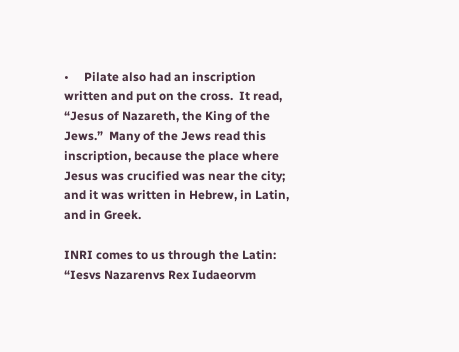•     Pilate also had an inscription written and put on the cross.  It read, “Jesus of Nazareth, the King of the Jews.”  Many of the Jews read this inscription, because the place where Jesus was crucified was near the city; and it was written in Hebrew, in Latin, and in Greek.

INRI comes to us through the Latin:  “Iesvs Nazarenvs Rex Iudaeorvm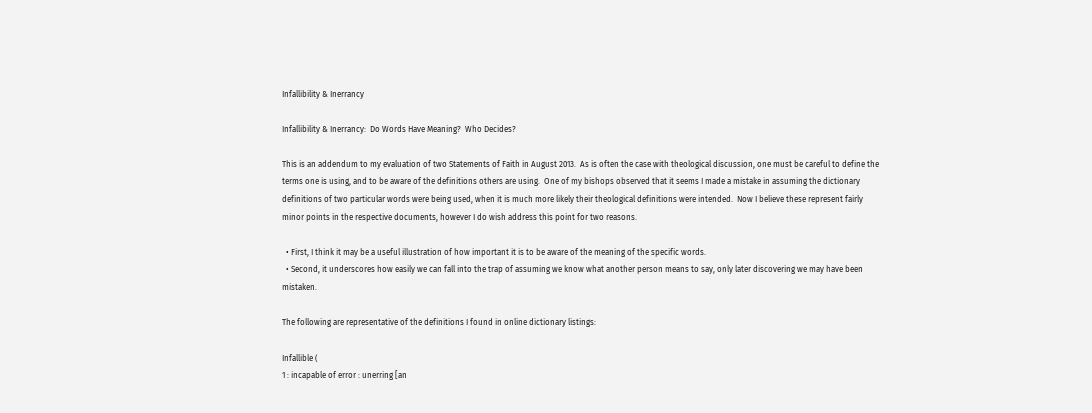Infallibility & Inerrancy

Infallibility & Inerrancy:  Do Words Have Meaning?  Who Decides?

This is an addendum to my evaluation of two Statements of Faith in August 2013.  As is often the case with theological discussion, one must be careful to define the terms one is using, and to be aware of the definitions others are using.  One of my bishops observed that it seems I made a mistake in assuming the dictionary definitions of two particular words were being used, when it is much more likely their theological definitions were intended.  Now I believe these represent fairly minor points in the respective documents, however I do wish address this point for two reasons.

  • First, I think it may be a useful illustration of how important it is to be aware of the meaning of the specific words.
  • Second, it underscores how easily we can fall into the trap of assuming we know what another person means to say, only later discovering we may have been mistaken.

The following are representative of the definitions I found in online dictionary listings:

Infallible (
1 : incapable of error : unerring [an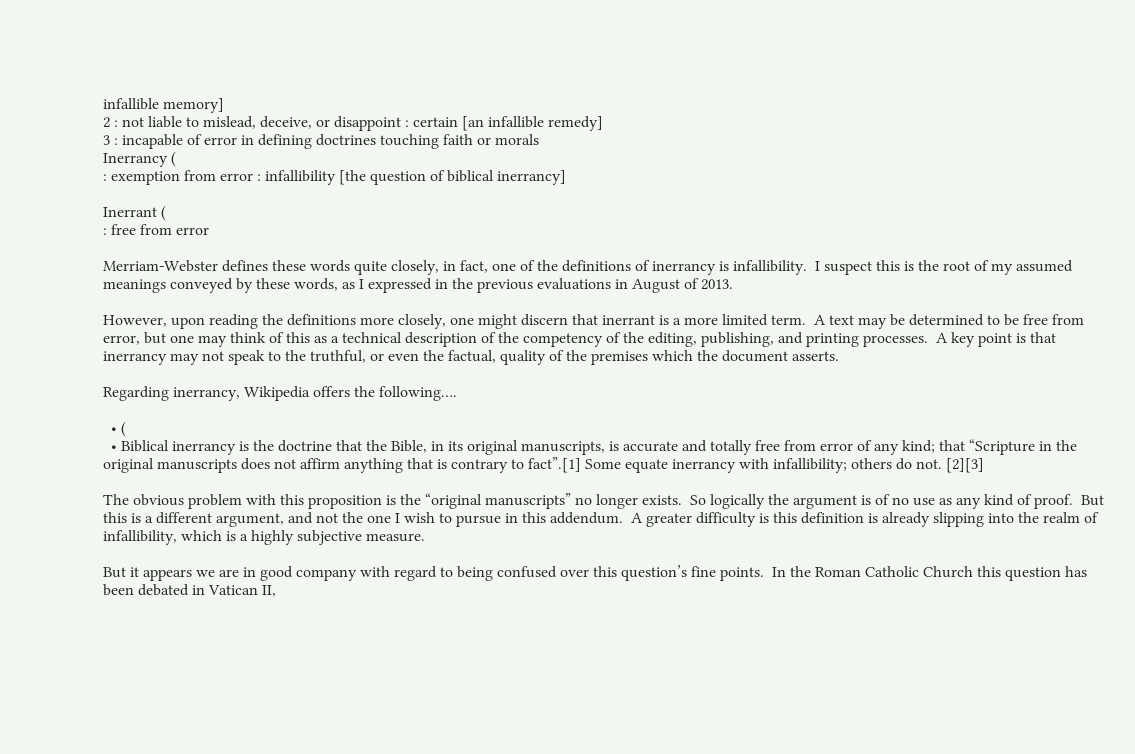infallible memory]
2 : not liable to mislead, deceive, or disappoint : certain [an infallible remedy]
3 : incapable of error in defining doctrines touching faith or morals
Inerrancy (
: exemption from error : infallibility [the question of biblical inerrancy]

Inerrant (
: free from error

Merriam-Webster defines these words quite closely, in fact, one of the definitions of inerrancy is infallibility.  I suspect this is the root of my assumed meanings conveyed by these words, as I expressed in the previous evaluations in August of 2013.

However, upon reading the definitions more closely, one might discern that inerrant is a more limited term.  A text may be determined to be free from error, but one may think of this as a technical description of the competency of the editing, publishing, and printing processes.  A key point is that inerrancy may not speak to the truthful, or even the factual, quality of the premises which the document asserts.

Regarding inerrancy, Wikipedia offers the following….

  • (
  • Biblical inerrancy is the doctrine that the Bible, in its original manuscripts, is accurate and totally free from error of any kind; that “Scripture in the original manuscripts does not affirm anything that is contrary to fact”.[1] Some equate inerrancy with infallibility; others do not. [2][3]

The obvious problem with this proposition is the “original manuscripts” no longer exists.  So logically the argument is of no use as any kind of proof.  But this is a different argument, and not the one I wish to pursue in this addendum.  A greater difficulty is this definition is already slipping into the realm of infallibility, which is a highly subjective measure.

But it appears we are in good company with regard to being confused over this question’s fine points.  In the Roman Catholic Church this question has been debated in Vatican II,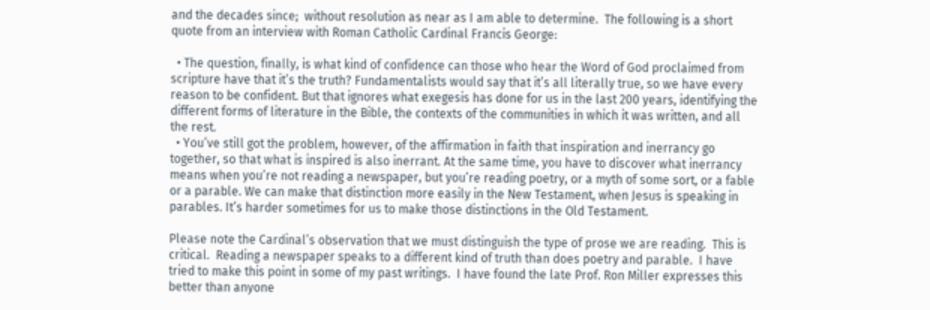and the decades since;  without resolution as near as I am able to determine.  The following is a short quote from an interview with Roman Catholic Cardinal Francis George:

  • The question, finally, is what kind of confidence can those who hear the Word of God proclaimed from scripture have that it’s the truth? Fundamentalists would say that it’s all literally true, so we have every reason to be confident. But that ignores what exegesis has done for us in the last 200 years, identifying the different forms of literature in the Bible, the contexts of the communities in which it was written, and all the rest.
  • You’ve still got the problem, however, of the affirmation in faith that inspiration and inerrancy go together, so that what is inspired is also inerrant. At the same time, you have to discover what inerrancy means when you’re not reading a newspaper, but you’re reading poetry, or a myth of some sort, or a fable or a parable. We can make that distinction more easily in the New Testament, when Jesus is speaking in parables. It’s harder sometimes for us to make those distinctions in the Old Testament.

Please note the Cardinal’s observation that we must distinguish the type of prose we are reading.  This is critical.  Reading a newspaper speaks to a different kind of truth than does poetry and parable.  I have tried to make this point in some of my past writings.  I have found the late Prof. Ron Miller expresses this better than anyone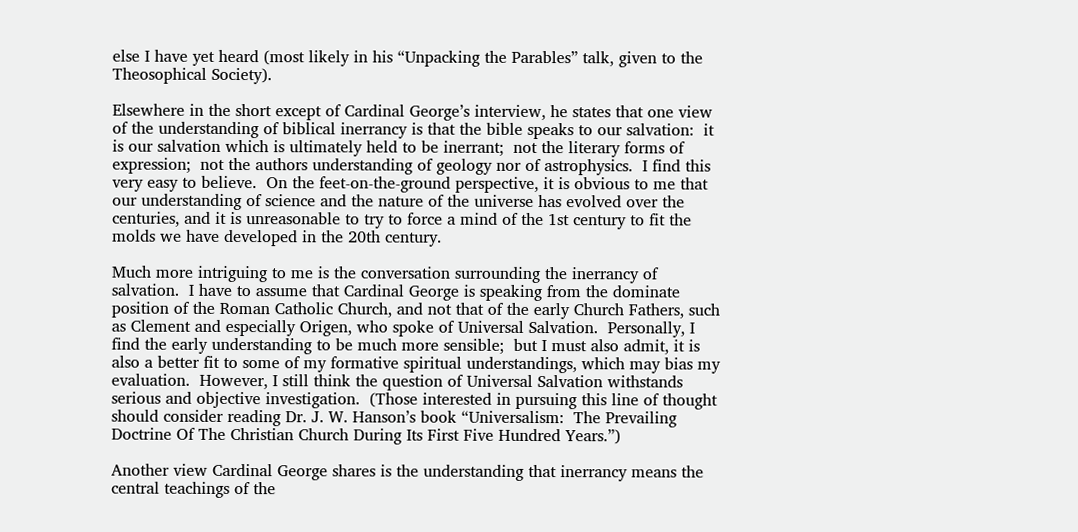else I have yet heard (most likely in his “Unpacking the Parables” talk, given to the Theosophical Society).

Elsewhere in the short except of Cardinal George’s interview, he states that one view of the understanding of biblical inerrancy is that the bible speaks to our salvation:  it is our salvation which is ultimately held to be inerrant;  not the literary forms of expression;  not the authors understanding of geology nor of astrophysics.  I find this very easy to believe.  On the feet-on-the-ground perspective, it is obvious to me that our understanding of science and the nature of the universe has evolved over the centuries, and it is unreasonable to try to force a mind of the 1st century to fit the molds we have developed in the 20th century.

Much more intriguing to me is the conversation surrounding the inerrancy of salvation.  I have to assume that Cardinal George is speaking from the dominate position of the Roman Catholic Church, and not that of the early Church Fathers, such as Clement and especially Origen, who spoke of Universal Salvation.  Personally, I find the early understanding to be much more sensible;  but I must also admit, it is also a better fit to some of my formative spiritual understandings, which may bias my evaluation.  However, I still think the question of Universal Salvation withstands serious and objective investigation.  (Those interested in pursuing this line of thought should consider reading Dr. J. W. Hanson’s book “Universalism:  The Prevailing Doctrine Of The Christian Church During Its First Five Hundred Years.”)

Another view Cardinal George shares is the understanding that inerrancy means the central teachings of the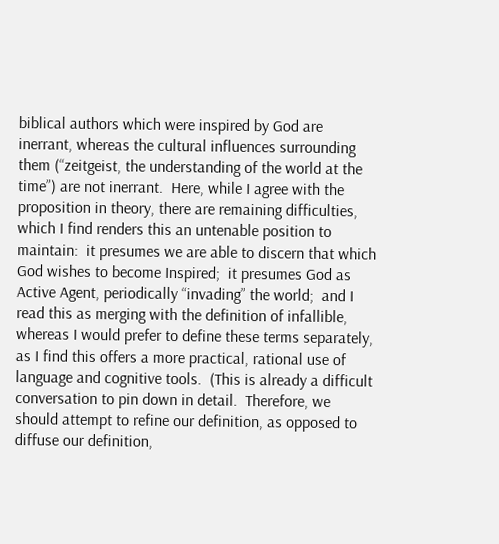biblical authors which were inspired by God are inerrant, whereas the cultural influences surrounding them (“zeitgeist, the understanding of the world at the time”) are not inerrant.  Here, while I agree with the proposition in theory, there are remaining difficulties, which I find renders this an untenable position to maintain:  it presumes we are able to discern that which God wishes to become Inspired;  it presumes God as Active Agent, periodically “invading” the world;  and I read this as merging with the definition of infallible, whereas I would prefer to define these terms separately, as I find this offers a more practical, rational use of language and cognitive tools.  (This is already a difficult conversation to pin down in detail.  Therefore, we should attempt to refine our definition, as opposed to diffuse our definition,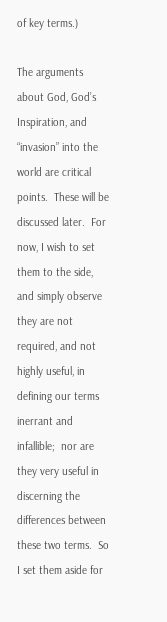of key terms.)

The arguments about God, God’s Inspiration, and “invasion” into the world are critical points.  These will be discussed later.  For now, I wish to set them to the side, and simply observe they are not required, and not highly useful, in defining our terms inerrant and infallible;  nor are they very useful in discerning the differences between these two terms.  So I set them aside for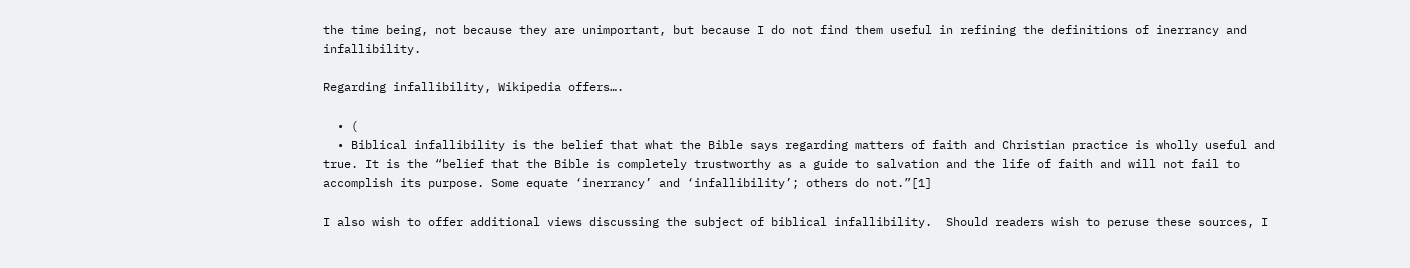the time being, not because they are unimportant, but because I do not find them useful in refining the definitions of inerrancy and infallibility.

Regarding infallibility, Wikipedia offers….

  • (
  • Biblical infallibility is the belief that what the Bible says regarding matters of faith and Christian practice is wholly useful and true. It is the “belief that the Bible is completely trustworthy as a guide to salvation and the life of faith and will not fail to accomplish its purpose. Some equate ‘inerrancy’ and ‘infallibility’; others do not.”[1]

I also wish to offer additional views discussing the subject of biblical infallibility.  Should readers wish to peruse these sources, I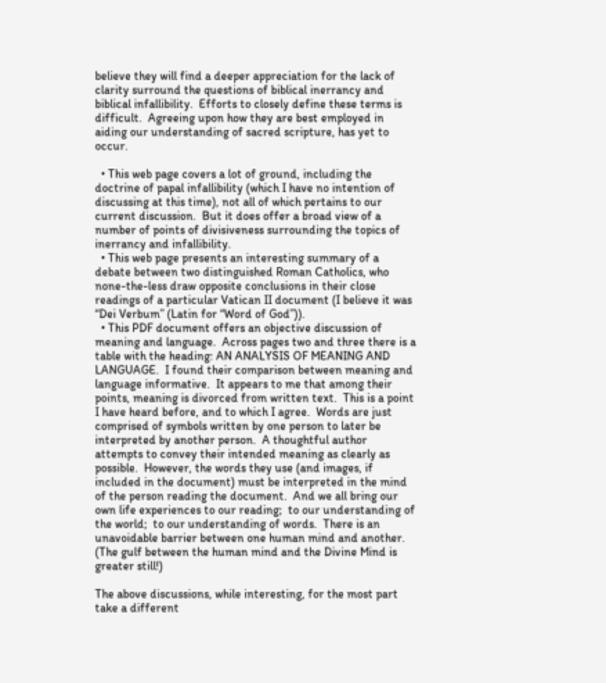believe they will find a deeper appreciation for the lack of clarity surround the questions of biblical inerrancy and biblical infallibility.  Efforts to closely define these terms is difficult.  Agreeing upon how they are best employed in aiding our understanding of sacred scripture, has yet to occur.

  • This web page covers a lot of ground, including the doctrine of papal infallibility (which I have no intention of discussing at this time), not all of which pertains to our current discussion.  But it does offer a broad view of a number of points of divisiveness surrounding the topics of inerrancy and infallibility.
  • This web page presents an interesting summary of a debate between two distinguished Roman Catholics, who none-the-less draw opposite conclusions in their close readings of a particular Vatican II document (I believe it was “Dei Verbum” (Latin for “Word of God”)).
  • This PDF document offers an objective discussion of meaning and language.  Across pages two and three there is a table with the heading: AN ANALYSIS OF MEANING AND LANGUAGE.  I found their comparison between meaning and language informative.  It appears to me that among their points, meaning is divorced from written text.  This is a point I have heard before, and to which I agree.  Words are just comprised of symbols written by one person to later be interpreted by another person.  A thoughtful author attempts to convey their intended meaning as clearly as possible.  However, the words they use (and images, if included in the document) must be interpreted in the mind of the person reading the document.  And we all bring our own life experiences to our reading;  to our understanding of the world;  to our understanding of words.  There is an unavoidable barrier between one human mind and another.  (The gulf between the human mind and the Divine Mind is greater still!)

The above discussions, while interesting, for the most part take a different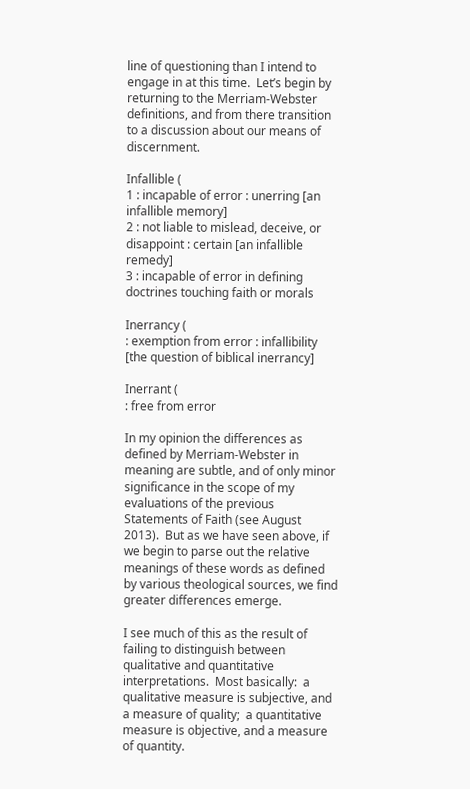line of questioning than I intend to engage in at this time.  Let’s begin by returning to the Merriam-Webster definitions, and from there transition to a discussion about our means of discernment.

Infallible (
1 : incapable of error : unerring [an infallible memory]
2 : not liable to mislead, deceive, or disappoint : certain [an infallible remedy]
3 : incapable of error in defining doctrines touching faith or morals

Inerrancy (
: exemption from error : infallibility [the question of biblical inerrancy]

Inerrant (
: free from error

In my opinion the differences as defined by Merriam-Webster in meaning are subtle, and of only minor significance in the scope of my evaluations of the previous Statements of Faith (see August 2013).  But as we have seen above, if we begin to parse out the relative meanings of these words as defined by various theological sources, we find greater differences emerge.

I see much of this as the result of failing to distinguish between qualitative and quantitative interpretations.  Most basically:  a qualitative measure is subjective, and a measure of quality;  a quantitative measure is objective, and a measure of quantity.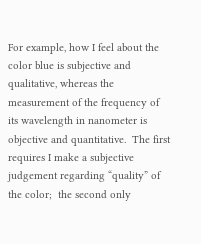For example, how I feel about the color blue is subjective and qualitative, whereas the measurement of the frequency of its wavelength in nanometer is objective and quantitative.  The first requires I make a subjective judgement regarding “quality” of the color;  the second only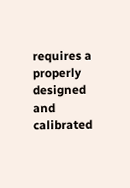requires a properly designed and calibrated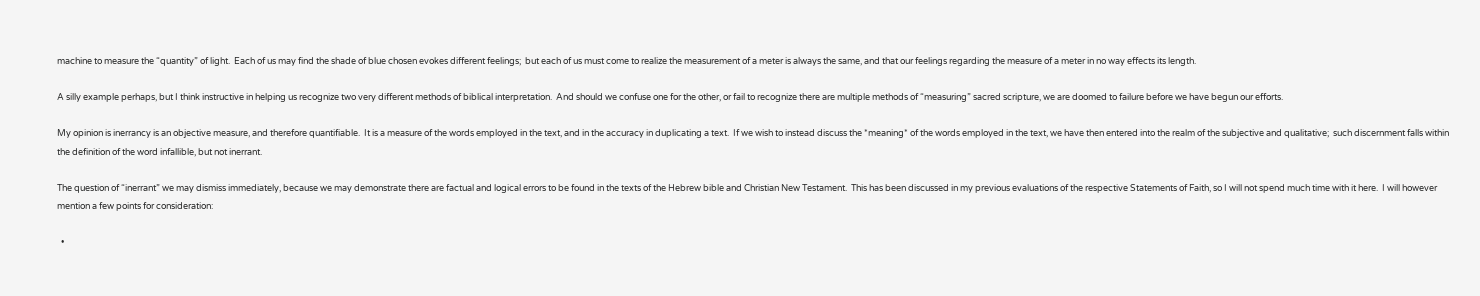machine to measure the “quantity” of light.  Each of us may find the shade of blue chosen evokes different feelings;  but each of us must come to realize the measurement of a meter is always the same, and that our feelings regarding the measure of a meter in no way effects its length.

A silly example perhaps, but I think instructive in helping us recognize two very different methods of biblical interpretation.  And should we confuse one for the other, or fail to recognize there are multiple methods of “measuring” sacred scripture, we are doomed to failure before we have begun our efforts.

My opinion is inerrancy is an objective measure, and therefore quantifiable.  It is a measure of the words employed in the text, and in the accuracy in duplicating a text.  If we wish to instead discuss the *meaning* of the words employed in the text, we have then entered into the realm of the subjective and qualitative;  such discernment falls within the definition of the word infallible, but not inerrant.

The question of “inerrant” we may dismiss immediately, because we may demonstrate there are factual and logical errors to be found in the texts of the Hebrew bible and Christian New Testament.  This has been discussed in my previous evaluations of the respective Statements of Faith, so I will not spend much time with it here.  I will however mention a few points for consideration:

  •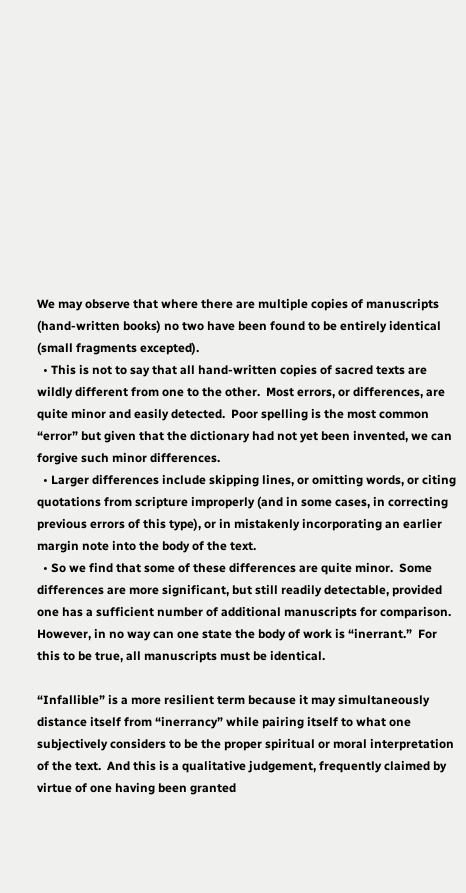We may observe that where there are multiple copies of manuscripts (hand-written books) no two have been found to be entirely identical (small fragments excepted).
  • This is not to say that all hand-written copies of sacred texts are wildly different from one to the other.  Most errors, or differences, are quite minor and easily detected.  Poor spelling is the most common “error” but given that the dictionary had not yet been invented, we can forgive such minor differences.
  • Larger differences include skipping lines, or omitting words, or citing quotations from scripture improperly (and in some cases, in correcting previous errors of this type), or in mistakenly incorporating an earlier margin note into the body of the text.
  • So we find that some of these differences are quite minor.  Some differences are more significant, but still readily detectable, provided one has a sufficient number of additional manuscripts for comparison.  However, in no way can one state the body of work is “inerrant.”  For this to be true, all manuscripts must be identical.

“Infallible” is a more resilient term because it may simultaneously distance itself from “inerrancy” while pairing itself to what one subjectively considers to be the proper spiritual or moral interpretation of the text.  And this is a qualitative judgement, frequently claimed by virtue of one having been granted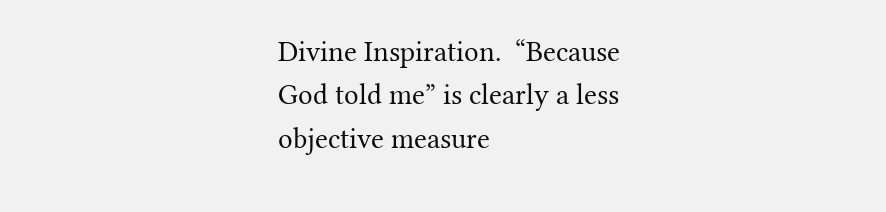Divine Inspiration.  “Because God told me” is clearly a less objective measure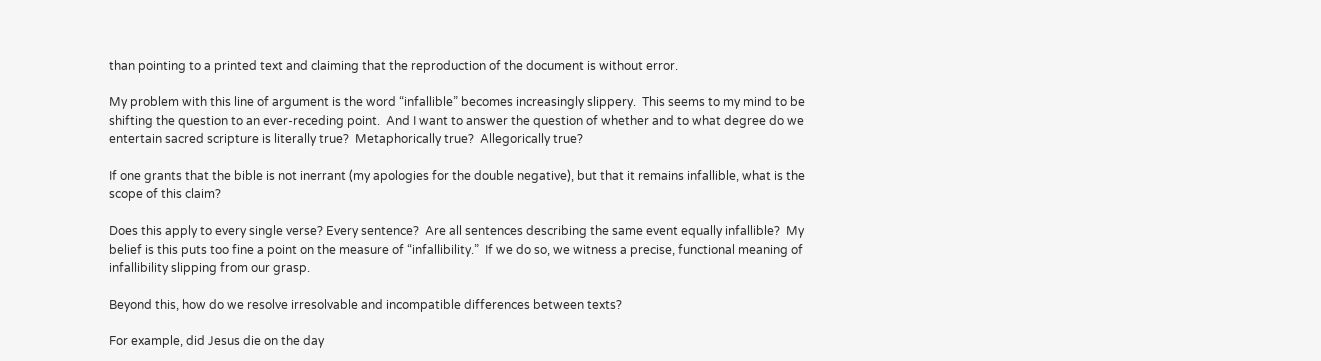than pointing to a printed text and claiming that the reproduction of the document is without error.

My problem with this line of argument is the word “infallible” becomes increasingly slippery.  This seems to my mind to be shifting the question to an ever-receding point.  And I want to answer the question of whether and to what degree do we entertain sacred scripture is literally true?  Metaphorically true?  Allegorically true?

If one grants that the bible is not inerrant (my apologies for the double negative), but that it remains infallible, what is the scope of this claim?

Does this apply to every single verse? Every sentence?  Are all sentences describing the same event equally infallible?  My belief is this puts too fine a point on the measure of “infallibility.”  If we do so, we witness a precise, functional meaning of infallibility slipping from our grasp.

Beyond this, how do we resolve irresolvable and incompatible differences between texts?

For example, did Jesus die on the day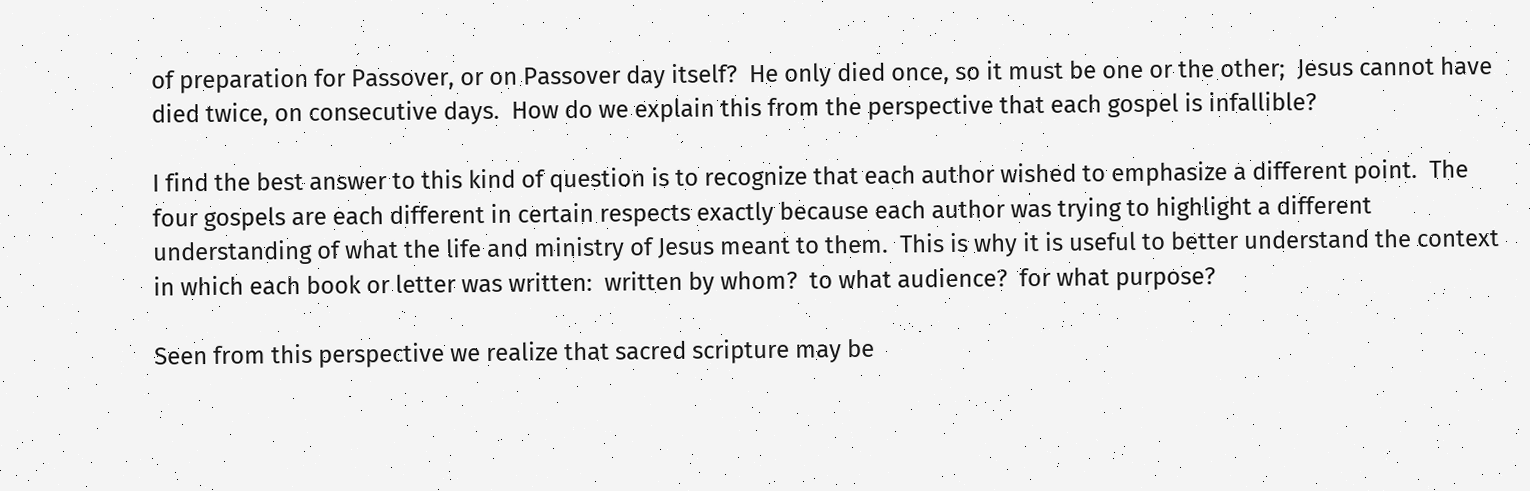of preparation for Passover, or on Passover day itself?  He only died once, so it must be one or the other;  Jesus cannot have died twice, on consecutive days.  How do we explain this from the perspective that each gospel is infallible?

I find the best answer to this kind of question is to recognize that each author wished to emphasize a different point.  The four gospels are each different in certain respects exactly because each author was trying to highlight a different understanding of what the life and ministry of Jesus meant to them.  This is why it is useful to better understand the context in which each book or letter was written:  written by whom?  to what audience?  for what purpose?

Seen from this perspective we realize that sacred scripture may be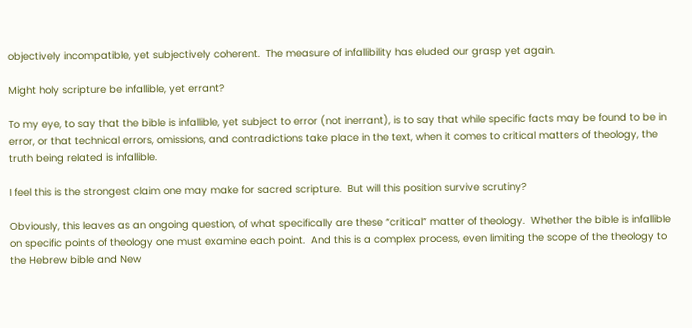objectively incompatible, yet subjectively coherent.  The measure of infallibility has eluded our grasp yet again.

Might holy scripture be infallible, yet errant?

To my eye, to say that the bible is infallible, yet subject to error (not inerrant), is to say that while specific facts may be found to be in error, or that technical errors, omissions, and contradictions take place in the text, when it comes to critical matters of theology, the truth being related is infallible.

I feel this is the strongest claim one may make for sacred scripture.  But will this position survive scrutiny?

Obviously, this leaves as an ongoing question, of what specifically are these “critical” matter of theology.  Whether the bible is infallible on specific points of theology one must examine each point.  And this is a complex process, even limiting the scope of the theology to the Hebrew bible and New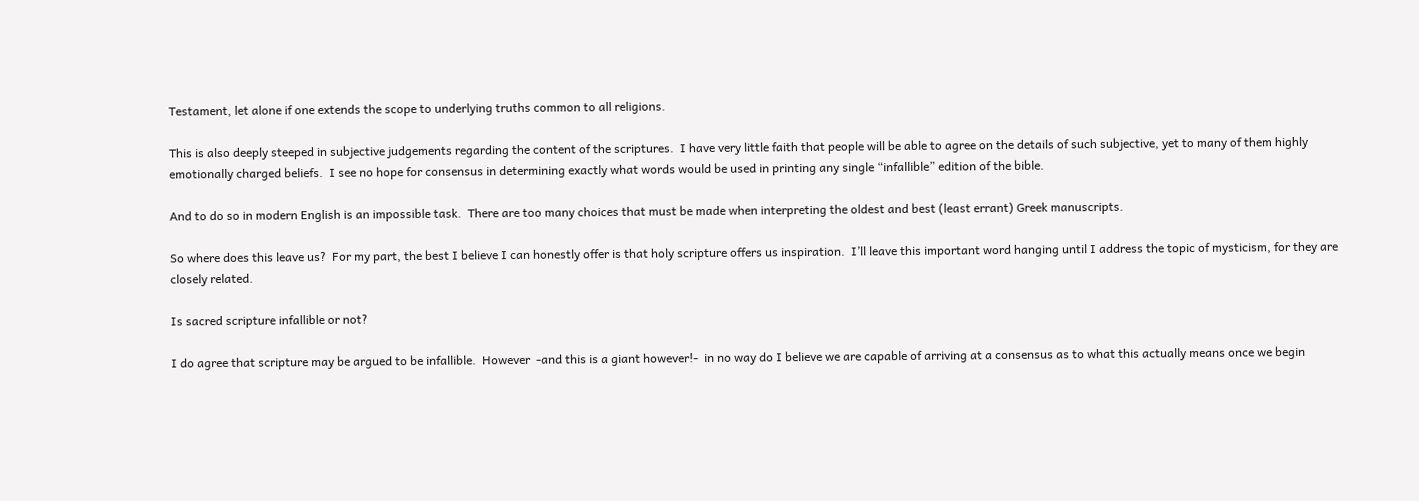Testament, let alone if one extends the scope to underlying truths common to all religions.

This is also deeply steeped in subjective judgements regarding the content of the scriptures.  I have very little faith that people will be able to agree on the details of such subjective, yet to many of them highly emotionally charged beliefs.  I see no hope for consensus in determining exactly what words would be used in printing any single “infallible” edition of the bible.

And to do so in modern English is an impossible task.  There are too many choices that must be made when interpreting the oldest and best (least errant) Greek manuscripts.

So where does this leave us?  For my part, the best I believe I can honestly offer is that holy scripture offers us inspiration.  I’ll leave this important word hanging until I address the topic of mysticism, for they are closely related.

Is sacred scripture infallible or not?

I do agree that scripture may be argued to be infallible.  However  -and this is a giant however!-  in no way do I believe we are capable of arriving at a consensus as to what this actually means once we begin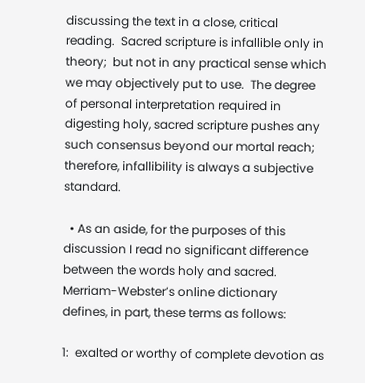discussing the text in a close, critical reading.  Sacred scripture is infallible only in theory;  but not in any practical sense which we may objectively put to use.  The degree of personal interpretation required in digesting holy, sacred scripture pushes any such consensus beyond our mortal reach;  therefore, infallibility is always a subjective standard.

  • As an aside, for the purposes of this discussion I read no significant difference between the words holy and sacred.  Merriam-Webster’s online dictionary defines, in part, these terms as follows:

1:  exalted or worthy of complete devotion as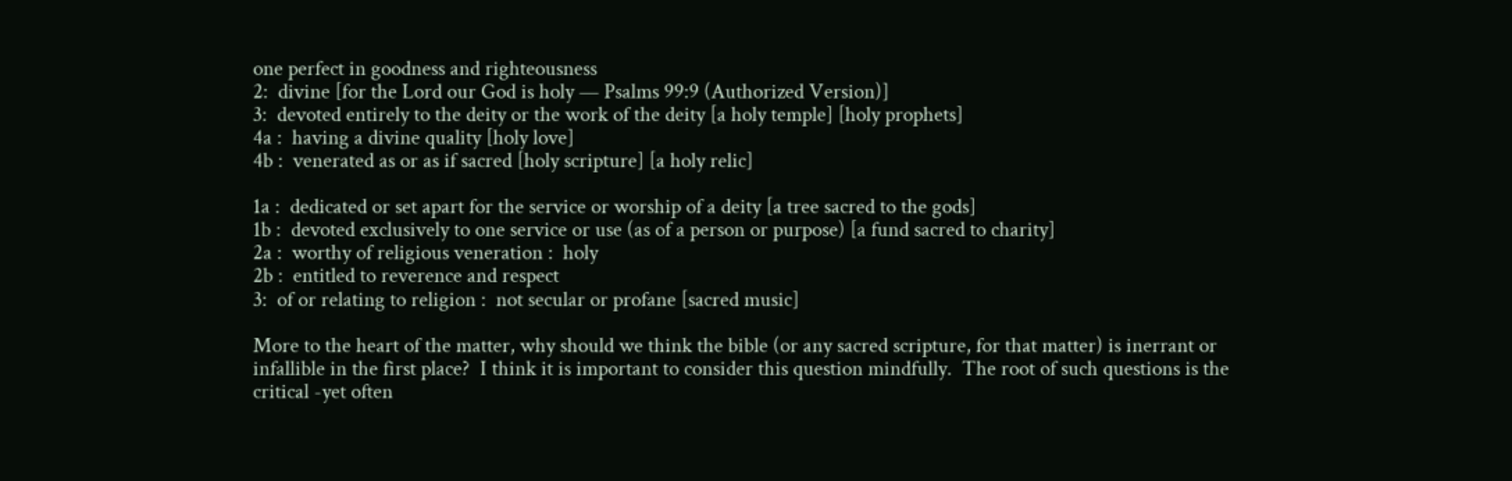one perfect in goodness and righteousness
2:  divine [for the Lord our God is holy — Psalms 99:9 (Authorized Version)]
3:  devoted entirely to the deity or the work of the deity [a holy temple] [holy prophets]
4a :  having a divine quality [holy love]
4b :  venerated as or as if sacred [holy scripture] [a holy relic]

1a :  dedicated or set apart for the service or worship of a deity [a tree sacred to the gods]
1b :  devoted exclusively to one service or use (as of a person or purpose) [a fund sacred to charity]
2a :  worthy of religious veneration :  holy
2b :  entitled to reverence and respect
3:  of or relating to religion :  not secular or profane [sacred music]

More to the heart of the matter, why should we think the bible (or any sacred scripture, for that matter) is inerrant or infallible in the first place?  I think it is important to consider this question mindfully.  The root of such questions is the critical -yet often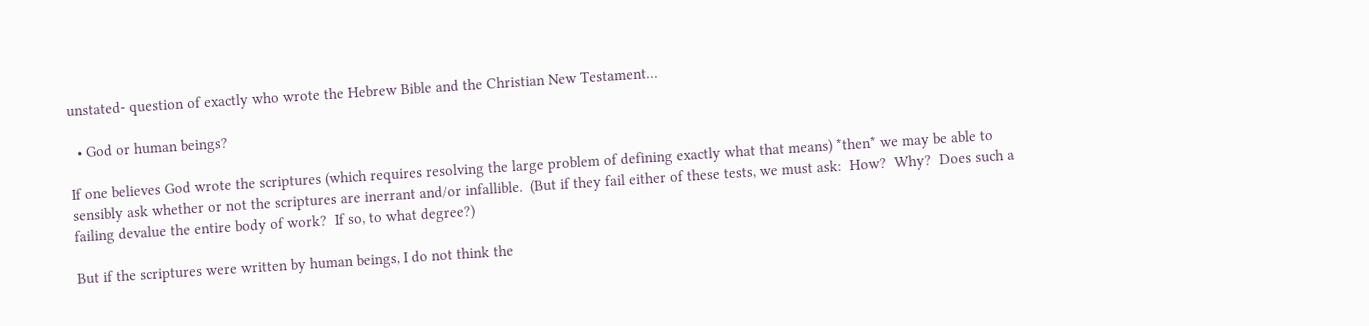unstated- question of exactly who wrote the Hebrew Bible and the Christian New Testament…

  • God or human beings?

If one believes God wrote the scriptures (which requires resolving the large problem of defining exactly what that means) *then* we may be able to sensibly ask whether or not the scriptures are inerrant and/or infallible.  (But if they fail either of these tests, we must ask:  How?  Why?  Does such a failing devalue the entire body of work?  If so, to what degree?)

But if the scriptures were written by human beings, I do not think the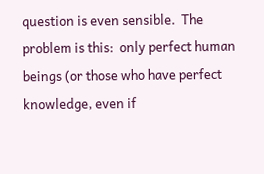question is even sensible.  The problem is this:  only perfect human beings (or those who have perfect knowledge, even if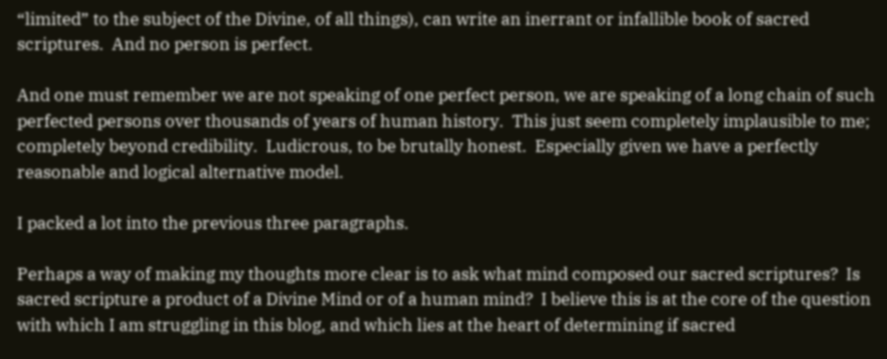“limited” to the subject of the Divine, of all things), can write an inerrant or infallible book of sacred scriptures.  And no person is perfect.

And one must remember we are not speaking of one perfect person, we are speaking of a long chain of such perfected persons over thousands of years of human history.  This just seem completely implausible to me;  completely beyond credibility.  Ludicrous, to be brutally honest.  Especially given we have a perfectly reasonable and logical alternative model.

I packed a lot into the previous three paragraphs.

Perhaps a way of making my thoughts more clear is to ask what mind composed our sacred scriptures?  Is sacred scripture a product of a Divine Mind or of a human mind?  I believe this is at the core of the question with which I am struggling in this blog, and which lies at the heart of determining if sacred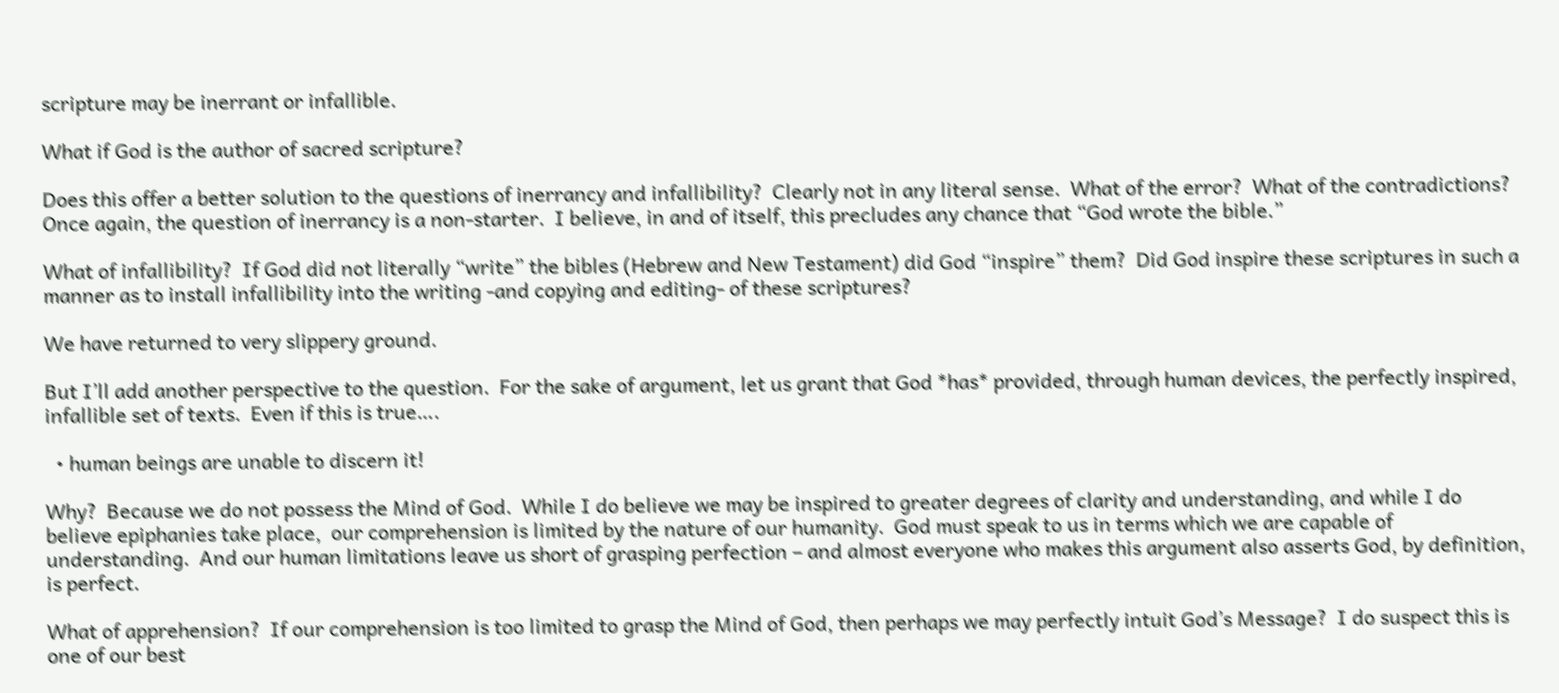scripture may be inerrant or infallible.

What if God is the author of sacred scripture?

Does this offer a better solution to the questions of inerrancy and infallibility?  Clearly not in any literal sense.  What of the error?  What of the contradictions?  Once again, the question of inerrancy is a non-starter.  I believe, in and of itself, this precludes any chance that “God wrote the bible.”

What of infallibility?  If God did not literally “write” the bibles (Hebrew and New Testament) did God “inspire” them?  Did God inspire these scriptures in such a manner as to install infallibility into the writing -and copying and editing- of these scriptures?

We have returned to very slippery ground.

But I’ll add another perspective to the question.  For the sake of argument, let us grant that God *has* provided, through human devices, the perfectly inspired, infallible set of texts.  Even if this is true….

  • human beings are unable to discern it!

Why?  Because we do not possess the Mind of God.  While I do believe we may be inspired to greater degrees of clarity and understanding, and while I do believe epiphanies take place,  our comprehension is limited by the nature of our humanity.  God must speak to us in terms which we are capable of understanding.  And our human limitations leave us short of grasping perfection – and almost everyone who makes this argument also asserts God, by definition, is perfect.

What of apprehension?  If our comprehension is too limited to grasp the Mind of God, then perhaps we may perfectly intuit God’s Message?  I do suspect this is one of our best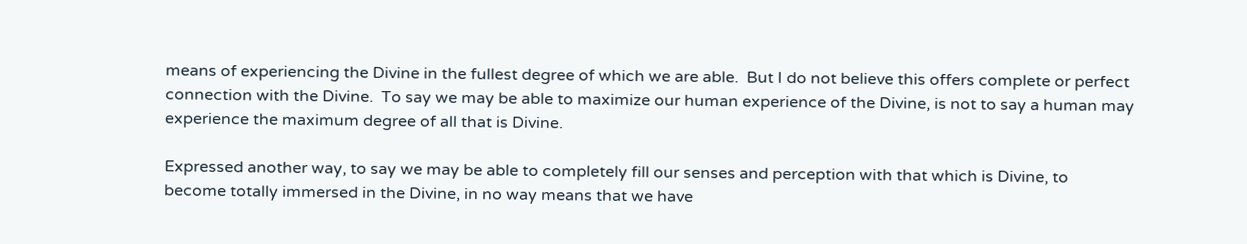means of experiencing the Divine in the fullest degree of which we are able.  But I do not believe this offers complete or perfect connection with the Divine.  To say we may be able to maximize our human experience of the Divine, is not to say a human may experience the maximum degree of all that is Divine.

Expressed another way, to say we may be able to completely fill our senses and perception with that which is Divine, to become totally immersed in the Divine, in no way means that we have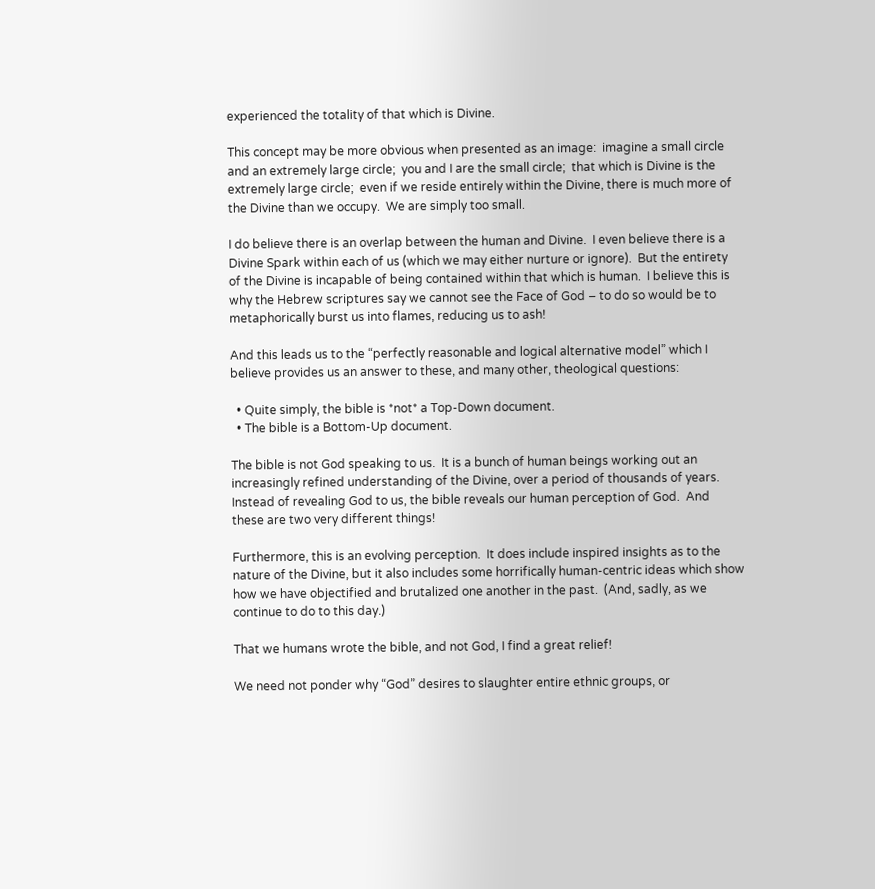experienced the totality of that which is Divine.

This concept may be more obvious when presented as an image:  imagine a small circle and an extremely large circle;  you and I are the small circle;  that which is Divine is the extremely large circle;  even if we reside entirely within the Divine, there is much more of the Divine than we occupy.  We are simply too small.

I do believe there is an overlap between the human and Divine.  I even believe there is a Divine Spark within each of us (which we may either nurture or ignore).  But the entirety of the Divine is incapable of being contained within that which is human.  I believe this is why the Hebrew scriptures say we cannot see the Face of God – to do so would be to metaphorically burst us into flames, reducing us to ash!

And this leads us to the “perfectly reasonable and logical alternative model” which I believe provides us an answer to these, and many other, theological questions:

  • Quite simply, the bible is *not* a Top-Down document.
  • The bible is a Bottom-Up document.

The bible is not God speaking to us.  It is a bunch of human beings working out an increasingly refined understanding of the Divine, over a period of thousands of years.  Instead of revealing God to us, the bible reveals our human perception of God.  And these are two very different things!

Furthermore, this is an evolving perception.  It does include inspired insights as to the nature of the Divine, but it also includes some horrifically human-centric ideas which show how we have objectified and brutalized one another in the past.  (And, sadly, as we continue to do to this day.)

That we humans wrote the bible, and not God, I find a great relief!

We need not ponder why “God” desires to slaughter entire ethnic groups, or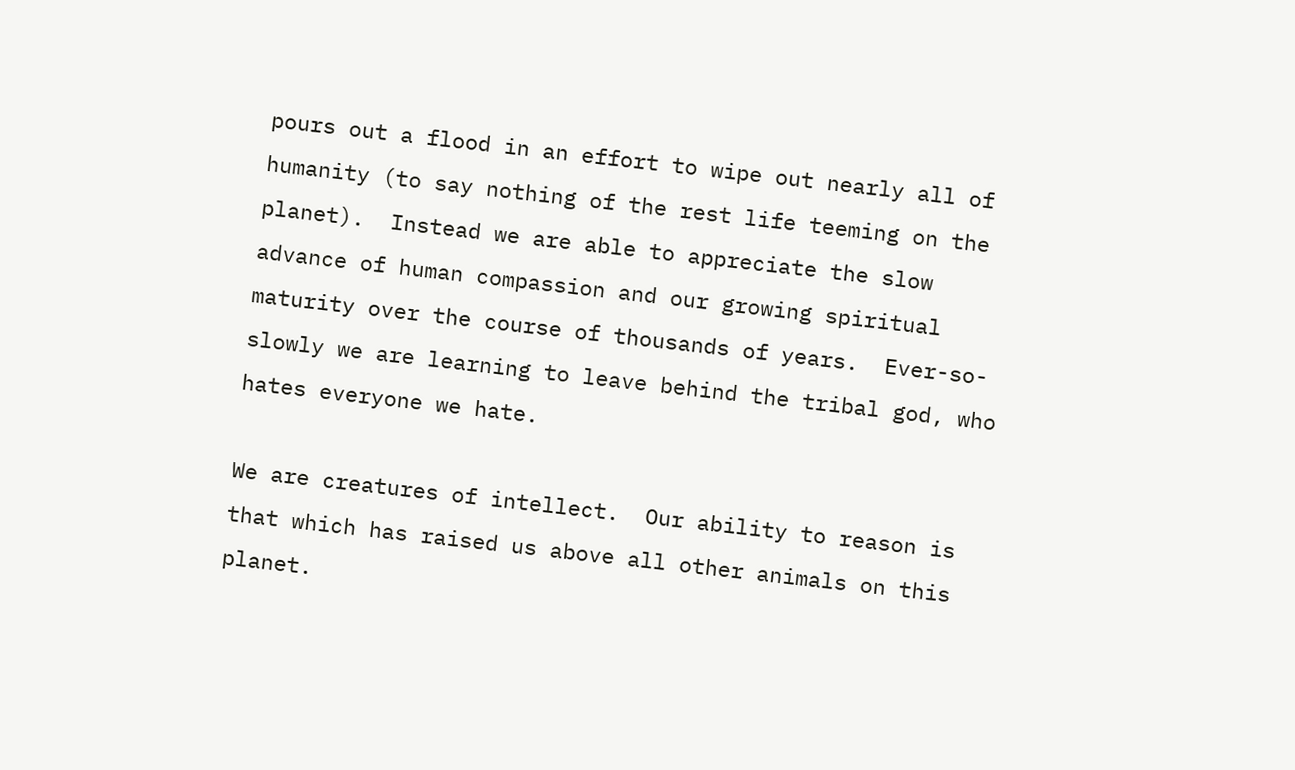pours out a flood in an effort to wipe out nearly all of humanity (to say nothing of the rest life teeming on the planet).  Instead we are able to appreciate the slow advance of human compassion and our growing spiritual maturity over the course of thousands of years.  Ever-so-slowly we are learning to leave behind the tribal god, who hates everyone we hate.

We are creatures of intellect.  Our ability to reason is that which has raised us above all other animals on this planet.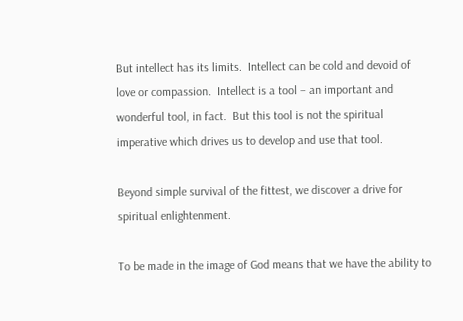But intellect has its limits.  Intellect can be cold and devoid of love or compassion.  Intellect is a tool – an important and wonderful tool, in fact.  But this tool is not the spiritual imperative which drives us to develop and use that tool.

Beyond simple survival of the fittest, we discover a drive for spiritual enlightenment.

To be made in the image of God means that we have the ability to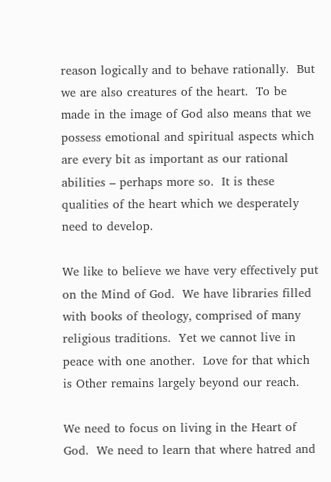reason logically and to behave rationally.  But we are also creatures of the heart.  To be made in the image of God also means that we possess emotional and spiritual aspects which are every bit as important as our rational abilities – perhaps more so.  It is these qualities of the heart which we desperately need to develop.

We like to believe we have very effectively put on the Mind of God.  We have libraries filled with books of theology, comprised of many religious traditions.  Yet we cannot live in peace with one another.  Love for that which is Other remains largely beyond our reach.

We need to focus on living in the Heart of God.  We need to learn that where hatred and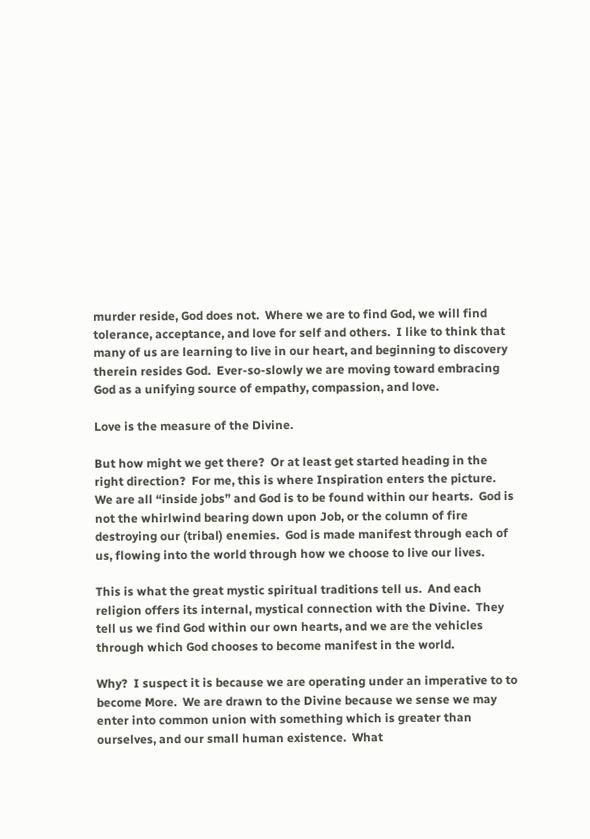murder reside, God does not.  Where we are to find God, we will find tolerance, acceptance, and love for self and others.  I like to think that many of us are learning to live in our heart, and beginning to discovery therein resides God.  Ever-so-slowly we are moving toward embracing God as a unifying source of empathy, compassion, and love.

Love is the measure of the Divine.

But how might we get there?  Or at least get started heading in the right direction?  For me, this is where Inspiration enters the picture.  We are all “inside jobs” and God is to be found within our hearts.  God is not the whirlwind bearing down upon Job, or the column of fire destroying our (tribal) enemies.  God is made manifest through each of us, flowing into the world through how we choose to live our lives.

This is what the great mystic spiritual traditions tell us.  And each religion offers its internal, mystical connection with the Divine.  They tell us we find God within our own hearts, and we are the vehicles through which God chooses to become manifest in the world.

Why?  I suspect it is because we are operating under an imperative to to become More.  We are drawn to the Divine because we sense we may enter into common union with something which is greater than ourselves, and our small human existence.  What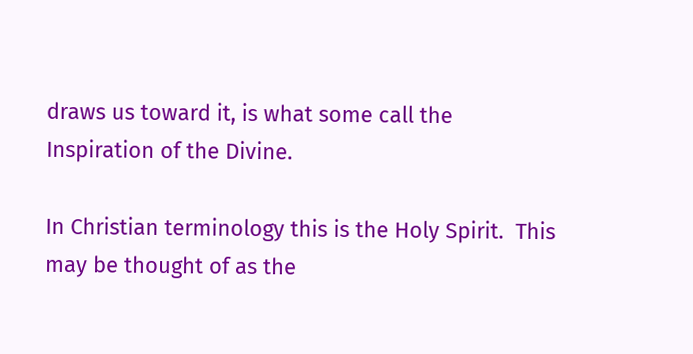draws us toward it, is what some call the Inspiration of the Divine.

In Christian terminology this is the Holy Spirit.  This may be thought of as the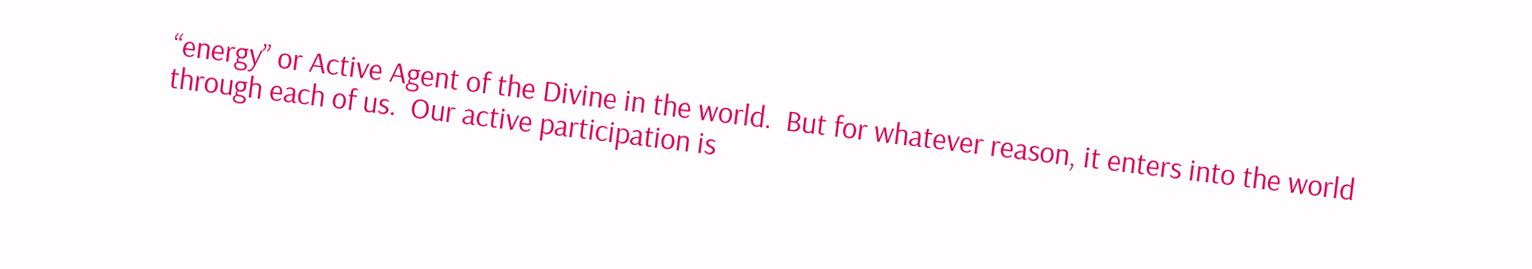“energy” or Active Agent of the Divine in the world.  But for whatever reason, it enters into the world through each of us.  Our active participation is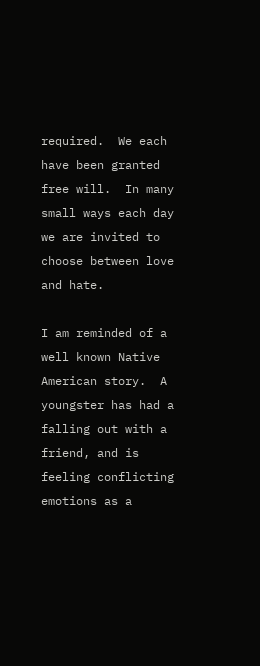required.  We each have been granted free will.  In many small ways each day we are invited to choose between love and hate.

I am reminded of a well known Native American story.  A youngster has had a falling out with a friend, and is feeling conflicting emotions as a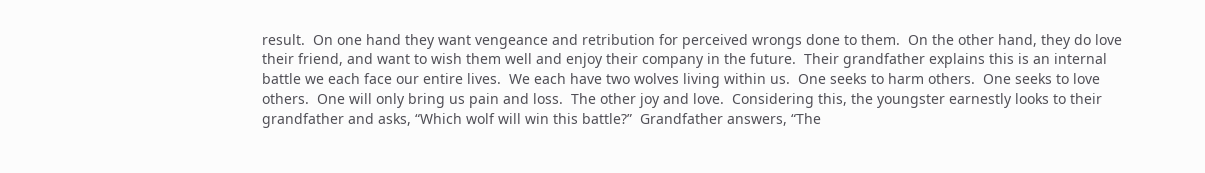result.  On one hand they want vengeance and retribution for perceived wrongs done to them.  On the other hand, they do love their friend, and want to wish them well and enjoy their company in the future.  Their grandfather explains this is an internal battle we each face our entire lives.  We each have two wolves living within us.  One seeks to harm others.  One seeks to love others.  One will only bring us pain and loss.  The other joy and love.  Considering this, the youngster earnestly looks to their grandfather and asks, “Which wolf will win this battle?”  Grandfather answers, “The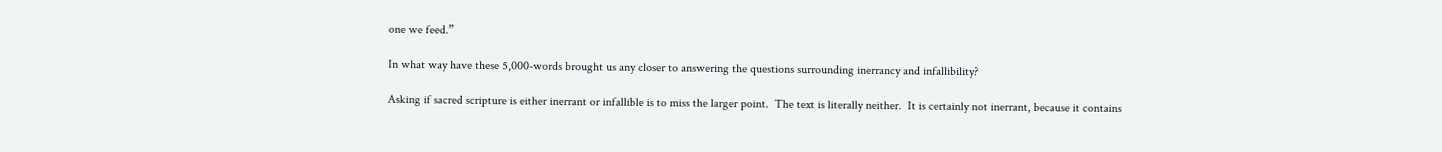one we feed.”

In what way have these 5,000-words brought us any closer to answering the questions surrounding inerrancy and infallibility?

Asking if sacred scripture is either inerrant or infallible is to miss the larger point.  The text is literally neither.  It is certainly not inerrant, because it contains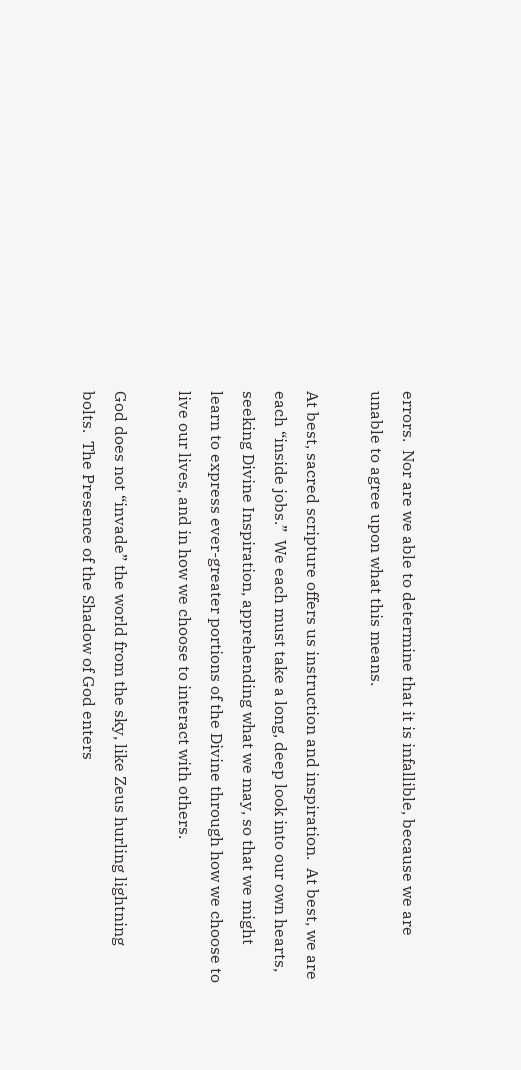errors.  Nor are we able to determine that it is infallible, because we are unable to agree upon what this means.

At best, sacred scripture offers us instruction and inspiration.  At best, we are each “inside jobs.”  We each must take a long, deep look into our own hearts, seeking Divine Inspiration, apprehending what we may, so that we might learn to express ever-greater portions of the Divine through how we choose to live our lives, and in how we choose to interact with others.

God does not “invade” the world from the sky, like Zeus hurling lightning bolts.  The Presence of the Shadow of God enters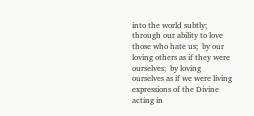into the world subtly;  through our ability to love those who hate us;  by our loving others as if they were ourselves;  by loving ourselves as if we were living expressions of the Divine acting in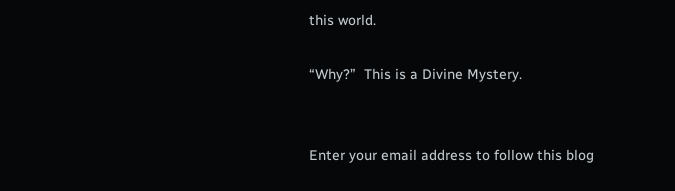this world.

“Why?”  This is a Divine Mystery.


Enter your email address to follow this blog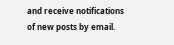and receive notifications of new posts by email.